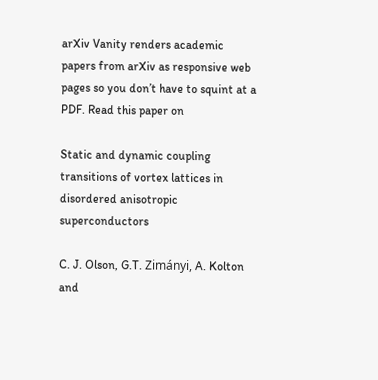arXiv Vanity renders academic papers from arXiv as responsive web pages so you don’t have to squint at a PDF. Read this paper on

Static and dynamic coupling transitions of vortex lattices in disordered anisotropic superconductors

C. J. Olson, G.T. Zimányi, A. Kolton and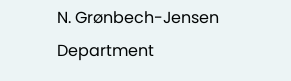N. Grønbech-Jensen Department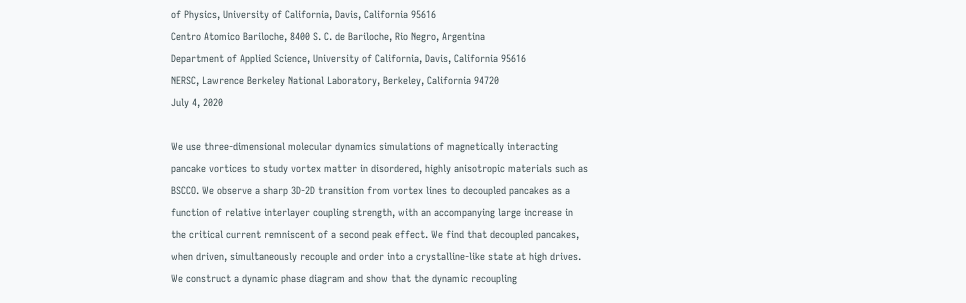of Physics, University of California, Davis, California 95616
Centro Atomico Bariloche, 8400 S. C. de Bariloche, Rio Negro, Argentina
Department of Applied Science, University of California, Davis, California 95616
NERSC, Lawrence Berkeley National Laboratory, Berkeley, California 94720
July 4, 2020

We use three-dimensional molecular dynamics simulations of magnetically interacting pancake vortices to study vortex matter in disordered, highly anisotropic materials such as BSCCO. We observe a sharp 3D-2D transition from vortex lines to decoupled pancakes as a function of relative interlayer coupling strength, with an accompanying large increase in the critical current remniscent of a second peak effect. We find that decoupled pancakes, when driven, simultaneously recouple and order into a crystalline-like state at high drives. We construct a dynamic phase diagram and show that the dynamic recoupling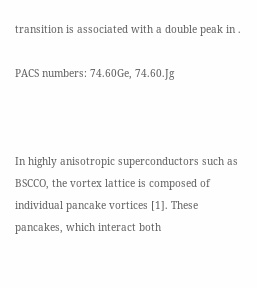transition is associated with a double peak in .

PACS numbers: 74.60Ge, 74.60.Jg



In highly anisotropic superconductors such as BSCCO, the vortex lattice is composed of individual pancake vortices [1]. These pancakes, which interact both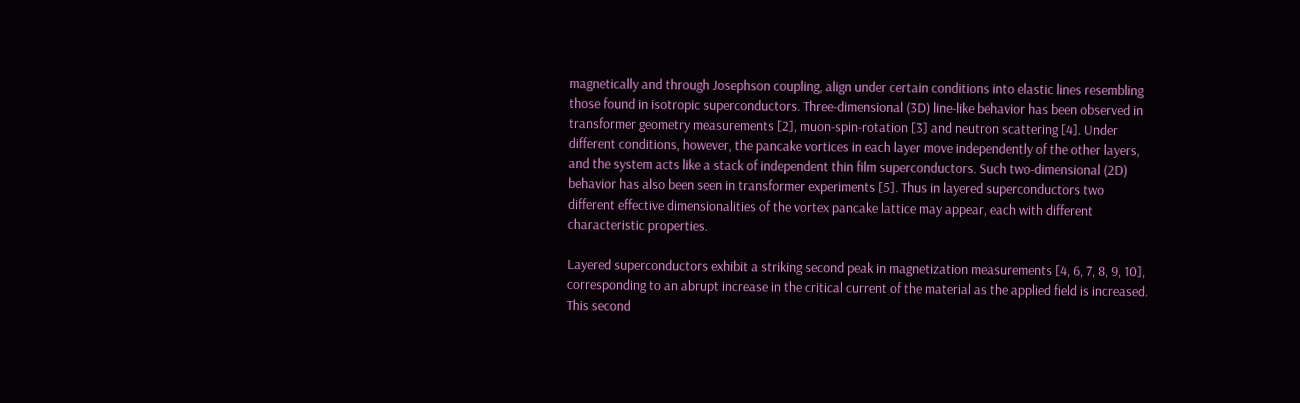magnetically and through Josephson coupling, align under certain conditions into elastic lines resembling those found in isotropic superconductors. Three-dimensional (3D) line-like behavior has been observed in transformer geometry measurements [2], muon-spin-rotation [3] and neutron scattering [4]. Under different conditions, however, the pancake vortices in each layer move independently of the other layers, and the system acts like a stack of independent thin film superconductors. Such two-dimensional (2D) behavior has also been seen in transformer experiments [5]. Thus in layered superconductors two different effective dimensionalities of the vortex pancake lattice may appear, each with different characteristic properties.

Layered superconductors exhibit a striking second peak in magnetization measurements [4, 6, 7, 8, 9, 10], corresponding to an abrupt increase in the critical current of the material as the applied field is increased. This second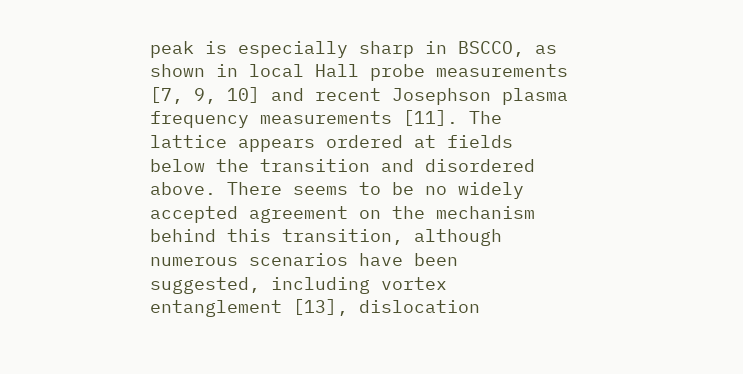peak is especially sharp in BSCCO, as shown in local Hall probe measurements [7, 9, 10] and recent Josephson plasma frequency measurements [11]. The lattice appears ordered at fields below the transition and disordered above. There seems to be no widely accepted agreement on the mechanism behind this transition, although numerous scenarios have been suggested, including vortex entanglement [13], dislocation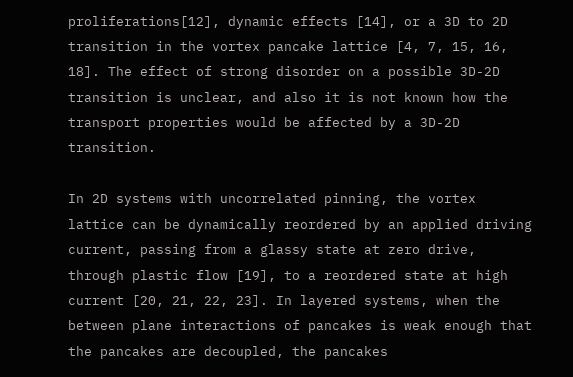proliferations[12], dynamic effects [14], or a 3D to 2D transition in the vortex pancake lattice [4, 7, 15, 16, 18]. The effect of strong disorder on a possible 3D-2D transition is unclear, and also it is not known how the transport properties would be affected by a 3D-2D transition.

In 2D systems with uncorrelated pinning, the vortex lattice can be dynamically reordered by an applied driving current, passing from a glassy state at zero drive, through plastic flow [19], to a reordered state at high current [20, 21, 22, 23]. In layered systems, when the between plane interactions of pancakes is weak enough that the pancakes are decoupled, the pancakes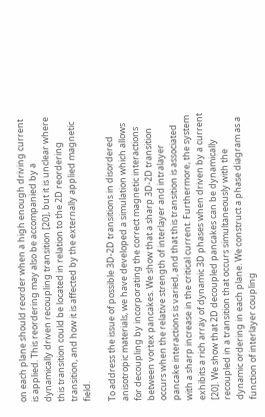on each plane should reorder when a high enough driving current is applied. This reordering may also be accompanied by a dynamically driven recoupling transition [20], but it is unclear where this transition could be located in relation to the 2D reordering transition, and how it is affected by the externally applied magnetic field.

To address the issue of possible 3D-2D transitions in disordered anisotropic materials, we have developed a simulation which allows for decoupling by incorporating the correct magnetic interactions between vortex pancakes. We show that a sharp 3D-2D transition occurs when the relative strength of interlayer and intralayer pancake interactions is varied, and that this transition is associated with a sharp increase in the critical current. Furthermore, the system exhibits a rich array of dynamic 3D phases when driven by a current [20]. We show that 2D decoupled pancakes can be dynamically recoupled in a transition that occurs simultaneously with the dynamic ordering in each plane. We construct a phase diagram as a function of interlayer coupling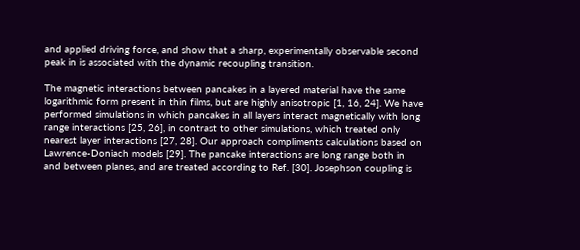and applied driving force, and show that a sharp, experimentally observable second peak in is associated with the dynamic recoupling transition.

The magnetic interactions between pancakes in a layered material have the same logarithmic form present in thin films, but are highly anisotropic [1, 16, 24]. We have performed simulations in which pancakes in all layers interact magnetically with long range interactions [25, 26], in contrast to other simulations, which treated only nearest layer interactions [27, 28]. Our approach compliments calculations based on Lawrence-Doniach models [29]. The pancake interactions are long range both in and between planes, and are treated according to Ref. [30]. Josephson coupling is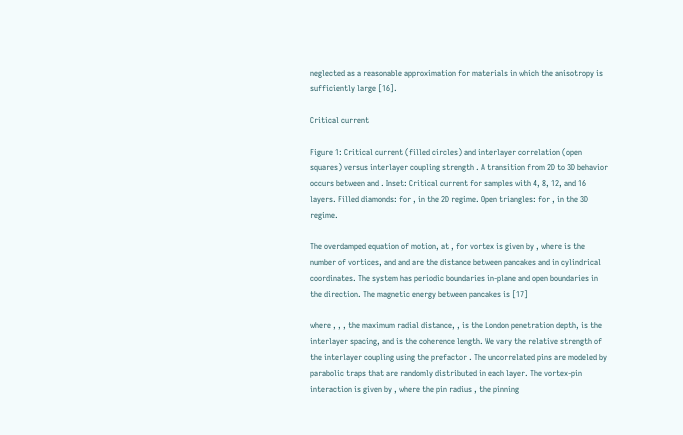neglected as a reasonable approximation for materials in which the anisotropy is sufficiently large [16].

Critical current

Figure 1: Critical current (filled circles) and interlayer correlation (open squares) versus interlayer coupling strength . A transition from 2D to 3D behavior occurs between and . Inset: Critical current for samples with 4, 8, 12, and 16 layers. Filled diamonds: for , in the 2D regime. Open triangles: for , in the 3D regime.

The overdamped equation of motion, at , for vortex is given by , where is the number of vortices, and and are the distance between pancakes and in cylindrical coordinates. The system has periodic boundaries in-plane and open boundaries in the direction. The magnetic energy between pancakes is [17]

where , , , the maximum radial distance, , is the London penetration depth, is the interlayer spacing, and is the coherence length. We vary the relative strength of the interlayer coupling using the prefactor . The uncorrelated pins are modeled by parabolic traps that are randomly distributed in each layer. The vortex-pin interaction is given by , where the pin radius , the pinning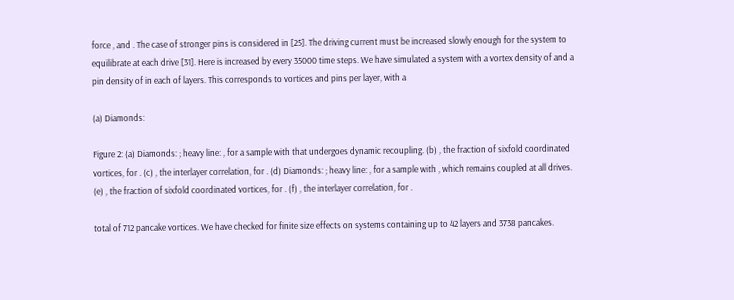force , and . The case of stronger pins is considered in [25]. The driving current must be increased slowly enough for the system to equilibrate at each drive [31]. Here is increased by every 35000 time steps. We have simulated a system with a vortex density of and a pin density of in each of layers. This corresponds to vortices and pins per layer, with a

(a) Diamonds:

Figure 2: (a) Diamonds: ; heavy line: , for a sample with that undergoes dynamic recoupling. (b) , the fraction of sixfold coordinated vortices, for . (c) , the interlayer correlation, for . (d) Diamonds: ; heavy line: , for a sample with , which remains coupled at all drives. (e) , the fraction of sixfold coordinated vortices, for . (f) , the interlayer correlation, for .

total of 712 pancake vortices. We have checked for finite size effects on systems containing up to 42 layers and 3738 pancakes.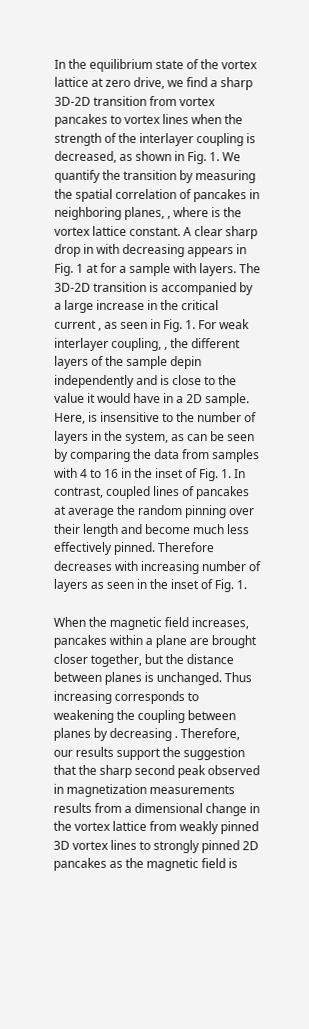In the equilibrium state of the vortex lattice at zero drive, we find a sharp 3D-2D transition from vortex pancakes to vortex lines when the strength of the interlayer coupling is decreased, as shown in Fig. 1. We quantify the transition by measuring the spatial correlation of pancakes in neighboring planes, , where is the vortex lattice constant. A clear sharp drop in with decreasing appears in Fig. 1 at for a sample with layers. The 3D-2D transition is accompanied by a large increase in the critical current , as seen in Fig. 1. For weak interlayer coupling, , the different layers of the sample depin independently and is close to the value it would have in a 2D sample. Here, is insensitive to the number of layers in the system, as can be seen by comparing the data from samples with 4 to 16 in the inset of Fig. 1. In contrast, coupled lines of pancakes at average the random pinning over their length and become much less effectively pinned. Therefore decreases with increasing number of layers as seen in the inset of Fig. 1.

When the magnetic field increases, pancakes within a plane are brought closer together, but the distance between planes is unchanged. Thus increasing corresponds to weakening the coupling between planes by decreasing . Therefore, our results support the suggestion that the sharp second peak observed in magnetization measurements results from a dimensional change in the vortex lattice from weakly pinned 3D vortex lines to strongly pinned 2D pancakes as the magnetic field is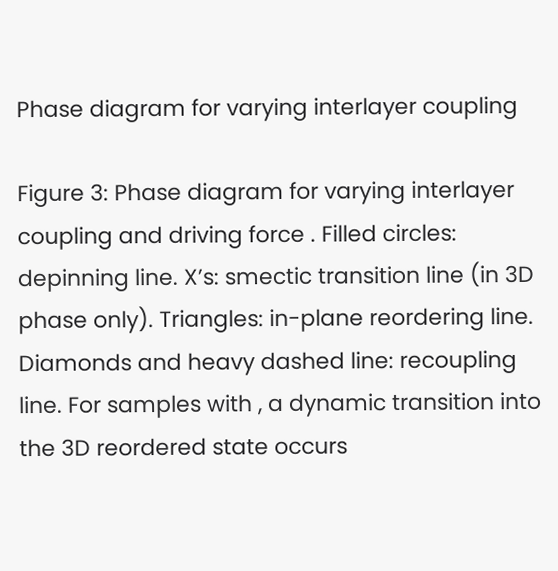Phase diagram for varying interlayer coupling

Figure 3: Phase diagram for varying interlayer coupling and driving force . Filled circles: depinning line. X’s: smectic transition line (in 3D phase only). Triangles: in-plane reordering line. Diamonds and heavy dashed line: recoupling line. For samples with , a dynamic transition into the 3D reordered state occurs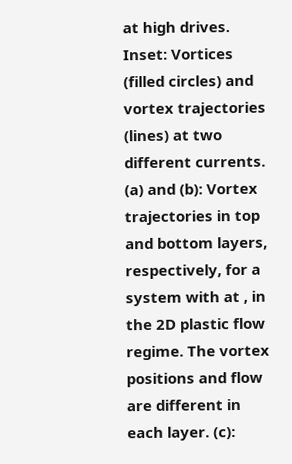at high drives. Inset: Vortices (filled circles) and vortex trajectories (lines) at two different currents. (a) and (b): Vortex trajectories in top and bottom layers, respectively, for a system with at , in the 2D plastic flow regime. The vortex positions and flow are different in each layer. (c):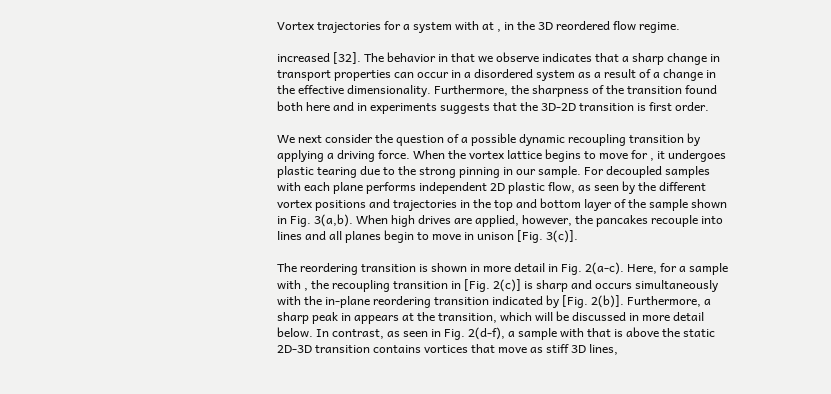Vortex trajectories for a system with at , in the 3D reordered flow regime.

increased [32]. The behavior in that we observe indicates that a sharp change in transport properties can occur in a disordered system as a result of a change in the effective dimensionality. Furthermore, the sharpness of the transition found both here and in experiments suggests that the 3D-2D transition is first order.

We next consider the question of a possible dynamic recoupling transition by applying a driving force. When the vortex lattice begins to move for , it undergoes plastic tearing due to the strong pinning in our sample. For decoupled samples with each plane performs independent 2D plastic flow, as seen by the different vortex positions and trajectories in the top and bottom layer of the sample shown in Fig. 3(a,b). When high drives are applied, however, the pancakes recouple into lines and all planes begin to move in unison [Fig. 3(c)].

The reordering transition is shown in more detail in Fig. 2(a-c). Here, for a sample with , the recoupling transition in [Fig. 2(c)] is sharp and occurs simultaneously with the in-plane reordering transition indicated by [Fig. 2(b)]. Furthermore, a sharp peak in appears at the transition, which will be discussed in more detail below. In contrast, as seen in Fig. 2(d-f), a sample with that is above the static 2D-3D transition contains vortices that move as stiff 3D lines,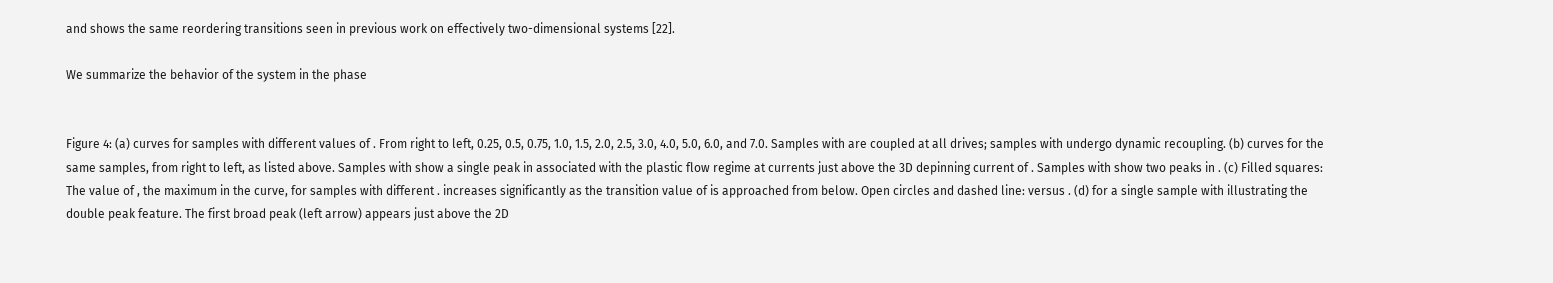and shows the same reordering transitions seen in previous work on effectively two-dimensional systems [22].

We summarize the behavior of the system in the phase


Figure 4: (a) curves for samples with different values of . From right to left, 0.25, 0.5, 0.75, 1.0, 1.5, 2.0, 2.5, 3.0, 4.0, 5.0, 6.0, and 7.0. Samples with are coupled at all drives; samples with undergo dynamic recoupling. (b) curves for the same samples, from right to left, as listed above. Samples with show a single peak in associated with the plastic flow regime at currents just above the 3D depinning current of . Samples with show two peaks in . (c) Filled squares: The value of , the maximum in the curve, for samples with different . increases significantly as the transition value of is approached from below. Open circles and dashed line: versus . (d) for a single sample with illustrating the double peak feature. The first broad peak (left arrow) appears just above the 2D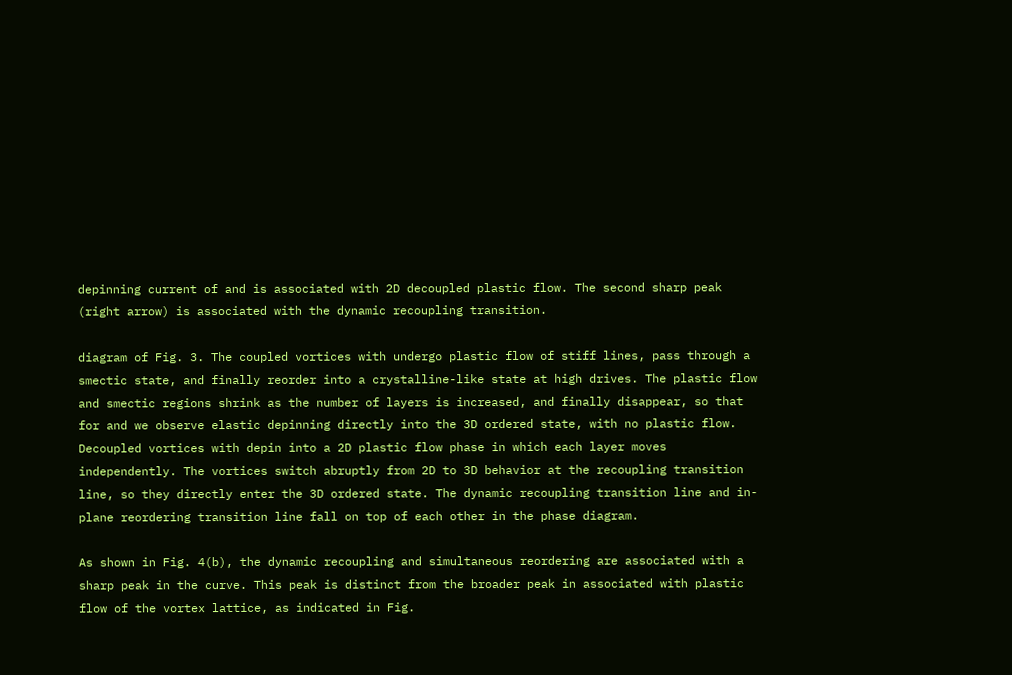depinning current of and is associated with 2D decoupled plastic flow. The second sharp peak (right arrow) is associated with the dynamic recoupling transition.

diagram of Fig. 3. The coupled vortices with undergo plastic flow of stiff lines, pass through a smectic state, and finally reorder into a crystalline-like state at high drives. The plastic flow and smectic regions shrink as the number of layers is increased, and finally disappear, so that for and we observe elastic depinning directly into the 3D ordered state, with no plastic flow. Decoupled vortices with depin into a 2D plastic flow phase in which each layer moves independently. The vortices switch abruptly from 2D to 3D behavior at the recoupling transition line, so they directly enter the 3D ordered state. The dynamic recoupling transition line and in-plane reordering transition line fall on top of each other in the phase diagram.

As shown in Fig. 4(b), the dynamic recoupling and simultaneous reordering are associated with a sharp peak in the curve. This peak is distinct from the broader peak in associated with plastic flow of the vortex lattice, as indicated in Fig.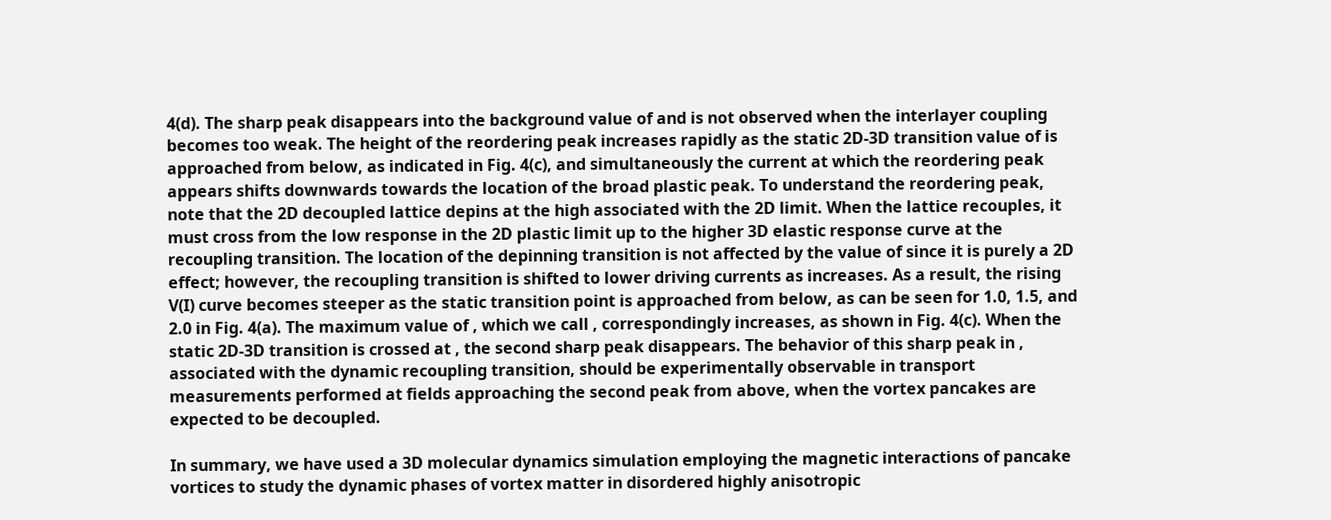4(d). The sharp peak disappears into the background value of and is not observed when the interlayer coupling becomes too weak. The height of the reordering peak increases rapidly as the static 2D-3D transition value of is approached from below, as indicated in Fig. 4(c), and simultaneously the current at which the reordering peak appears shifts downwards towards the location of the broad plastic peak. To understand the reordering peak, note that the 2D decoupled lattice depins at the high associated with the 2D limit. When the lattice recouples, it must cross from the low response in the 2D plastic limit up to the higher 3D elastic response curve at the recoupling transition. The location of the depinning transition is not affected by the value of since it is purely a 2D effect; however, the recoupling transition is shifted to lower driving currents as increases. As a result, the rising V(I) curve becomes steeper as the static transition point is approached from below, as can be seen for 1.0, 1.5, and 2.0 in Fig. 4(a). The maximum value of , which we call , correspondingly increases, as shown in Fig. 4(c). When the static 2D-3D transition is crossed at , the second sharp peak disappears. The behavior of this sharp peak in , associated with the dynamic recoupling transition, should be experimentally observable in transport measurements performed at fields approaching the second peak from above, when the vortex pancakes are expected to be decoupled.

In summary, we have used a 3D molecular dynamics simulation employing the magnetic interactions of pancake vortices to study the dynamic phases of vortex matter in disordered highly anisotropic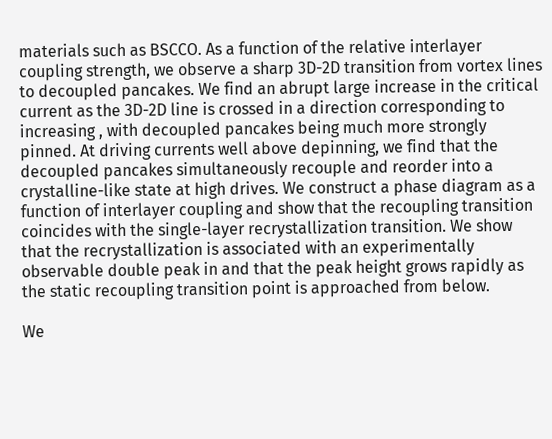materials such as BSCCO. As a function of the relative interlayer coupling strength, we observe a sharp 3D-2D transition from vortex lines to decoupled pancakes. We find an abrupt large increase in the critical current as the 3D-2D line is crossed in a direction corresponding to increasing , with decoupled pancakes being much more strongly pinned. At driving currents well above depinning, we find that the decoupled pancakes simultaneously recouple and reorder into a crystalline-like state at high drives. We construct a phase diagram as a function of interlayer coupling and show that the recoupling transition coincides with the single-layer recrystallization transition. We show that the recrystallization is associated with an experimentally observable double peak in and that the peak height grows rapidly as the static recoupling transition point is approached from below.

We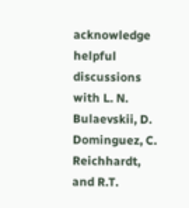acknowledge helpful discussions with L. N. Bulaevskii, D. Dominguez, C. Reichhardt, and R.T.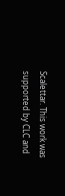Scalettar. This work was supported by CLC and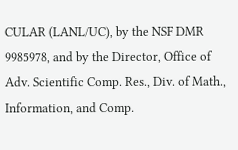CULAR (LANL/UC), by the NSF DMR 9985978, and by the Director, Office of Adv. Scientific Comp. Res., Div. of Math., Information, and Comp.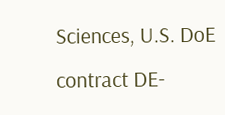Sciences, U.S. DoE contract DE-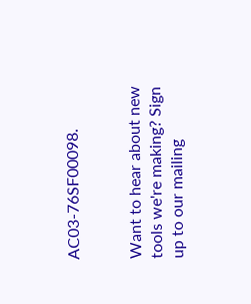AC03-76SF00098.


Want to hear about new tools we're making? Sign up to our mailing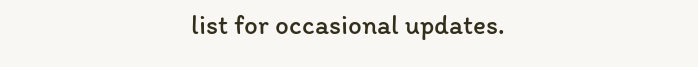list for occasional updates.